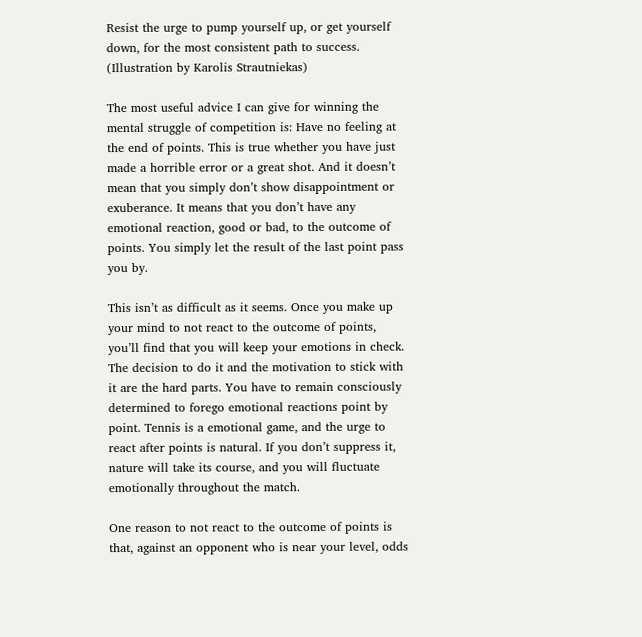Resist the urge to pump yourself up, or get yourself down, for the most consistent path to success. (Illustration by Karolis Strautniekas)

The most useful advice I can give for winning the mental struggle of competition is: Have no feeling at the end of points. This is true whether you have just made a horrible error or a great shot. And it doesn’t mean that you simply don’t show disappointment or exuberance. It means that you don’t have any emotional reaction, good or bad, to the outcome of points. You simply let the result of the last point pass you by.

This isn’t as difficult as it seems. Once you make up your mind to not react to the outcome of points, you’ll find that you will keep your emotions in check. The decision to do it and the motivation to stick with it are the hard parts. You have to remain consciously determined to forego emotional reactions point by point. Tennis is a emotional game, and the urge to react after points is natural. If you don’t suppress it, nature will take its course, and you will fluctuate emotionally throughout the match.

One reason to not react to the outcome of points is that, against an opponent who is near your level, odds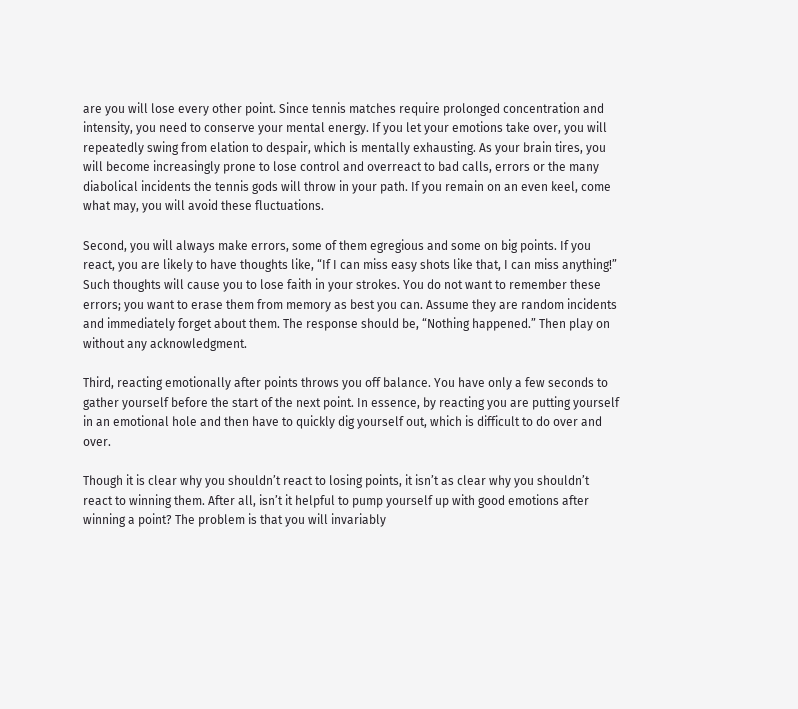are you will lose every other point. Since tennis matches require prolonged concentration and intensity, you need to conserve your mental energy. If you let your emotions take over, you will repeatedly swing from elation to despair, which is mentally exhausting. As your brain tires, you will become increasingly prone to lose control and overreact to bad calls, errors or the many diabolical incidents the tennis gods will throw in your path. If you remain on an even keel, come what may, you will avoid these fluctuations.

Second, you will always make errors, some of them egregious and some on big points. If you react, you are likely to have thoughts like, “If I can miss easy shots like that, I can miss anything!” Such thoughts will cause you to lose faith in your strokes. You do not want to remember these errors; you want to erase them from memory as best you can. Assume they are random incidents and immediately forget about them. The response should be, “Nothing happened.” Then play on without any acknowledgment.

Third, reacting emotionally after points throws you off balance. You have only a few seconds to gather yourself before the start of the next point. In essence, by reacting you are putting yourself in an emotional hole and then have to quickly dig yourself out, which is difficult to do over and over.

Though it is clear why you shouldn’t react to losing points, it isn’t as clear why you shouldn’t react to winning them. After all, isn’t it helpful to pump yourself up with good emotions after winning a point? The problem is that you will invariably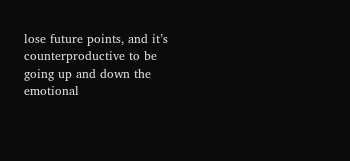lose future points, and it’s counterproductive to be
going up and down the emotional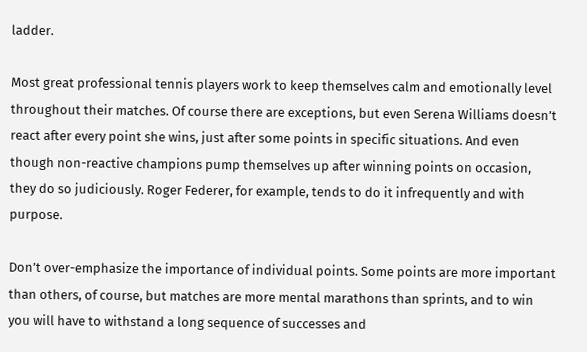ladder.

Most great professional tennis players work to keep themselves calm and emotionally level throughout their matches. Of course there are exceptions, but even Serena Williams doesn’t react after every point she wins, just after some points in specific situations. And even though non-reactive champions pump themselves up after winning points on occasion, they do so judiciously. Roger Federer, for example, tends to do it infrequently and with purpose.

Don’t over-emphasize the importance of individual points. Some points are more important than others, of course, but matches are more mental marathons than sprints, and to win you will have to withstand a long sequence of successes and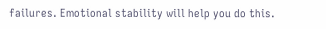failures. Emotional stability will help you do this.